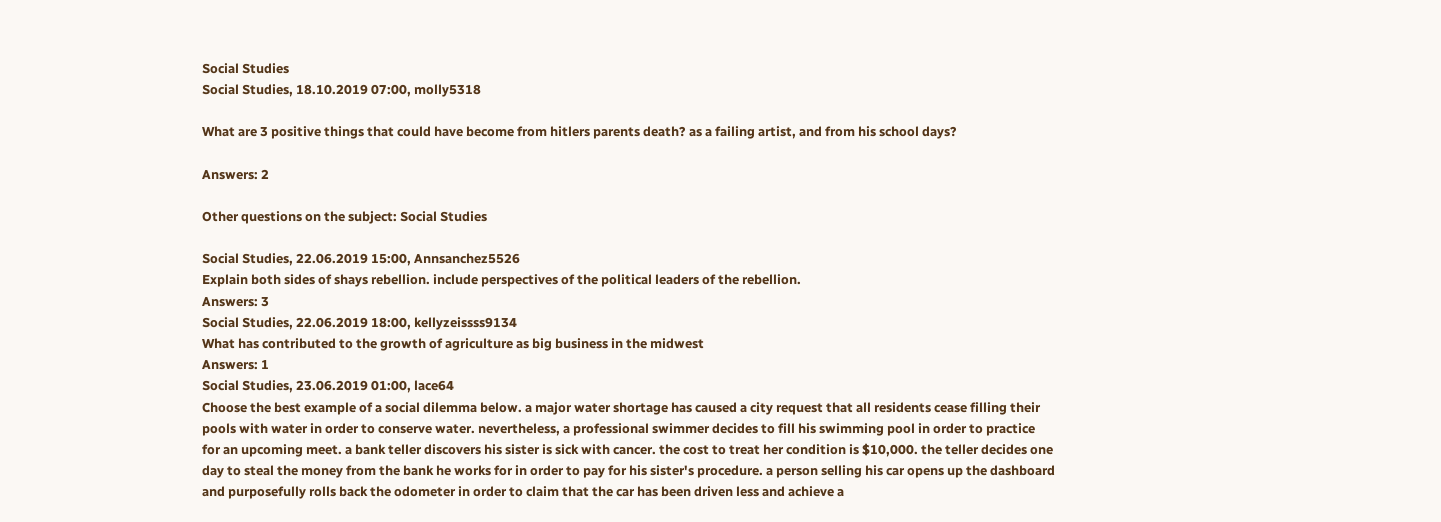Social Studies
Social Studies, 18.10.2019 07:00, molly5318

What are 3 positive things that could have become from hitlers parents death? as a failing artist, and from his school days?

Answers: 2

Other questions on the subject: Social Studies

Social Studies, 22.06.2019 15:00, Annsanchez5526
Explain both sides of shays rebellion. include perspectives of the political leaders of the rebellion.
Answers: 3
Social Studies, 22.06.2019 18:00, kellyzeissss9134
What has contributed to the growth of agriculture as big business in the midwest
Answers: 1
Social Studies, 23.06.2019 01:00, lace64
Choose the best example of a social dilemma below. a major water shortage has caused a city request that all residents cease filling their pools with water in order to conserve water. nevertheless, a professional swimmer decides to fill his swimming pool in order to practice for an upcoming meet. a bank teller discovers his sister is sick with cancer. the cost to treat her condition is $10,000. the teller decides one day to steal the money from the bank he works for in order to pay for his sister's procedure. a person selling his car opens up the dashboard and purposefully rolls back the odometer in order to claim that the car has been driven less and achieve a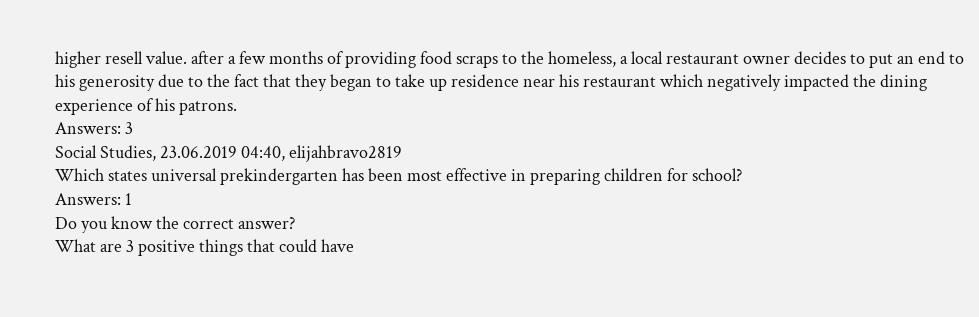higher resell value. after a few months of providing food scraps to the homeless, a local restaurant owner decides to put an end to his generosity due to the fact that they began to take up residence near his restaurant which negatively impacted the dining experience of his patrons.
Answers: 3
Social Studies, 23.06.2019 04:40, elijahbravo2819
Which states universal prekindergarten has been most effective in preparing children for school?
Answers: 1
Do you know the correct answer?
What are 3 positive things that could have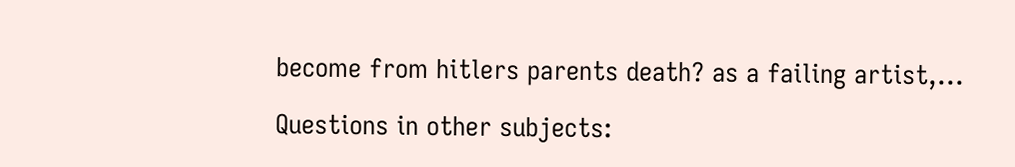become from hitlers parents death? as a failing artist,...

Questions in other subjects: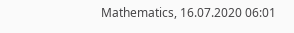Mathematics, 16.07.2020 06:01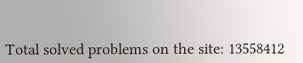Total solved problems on the site: 13558412